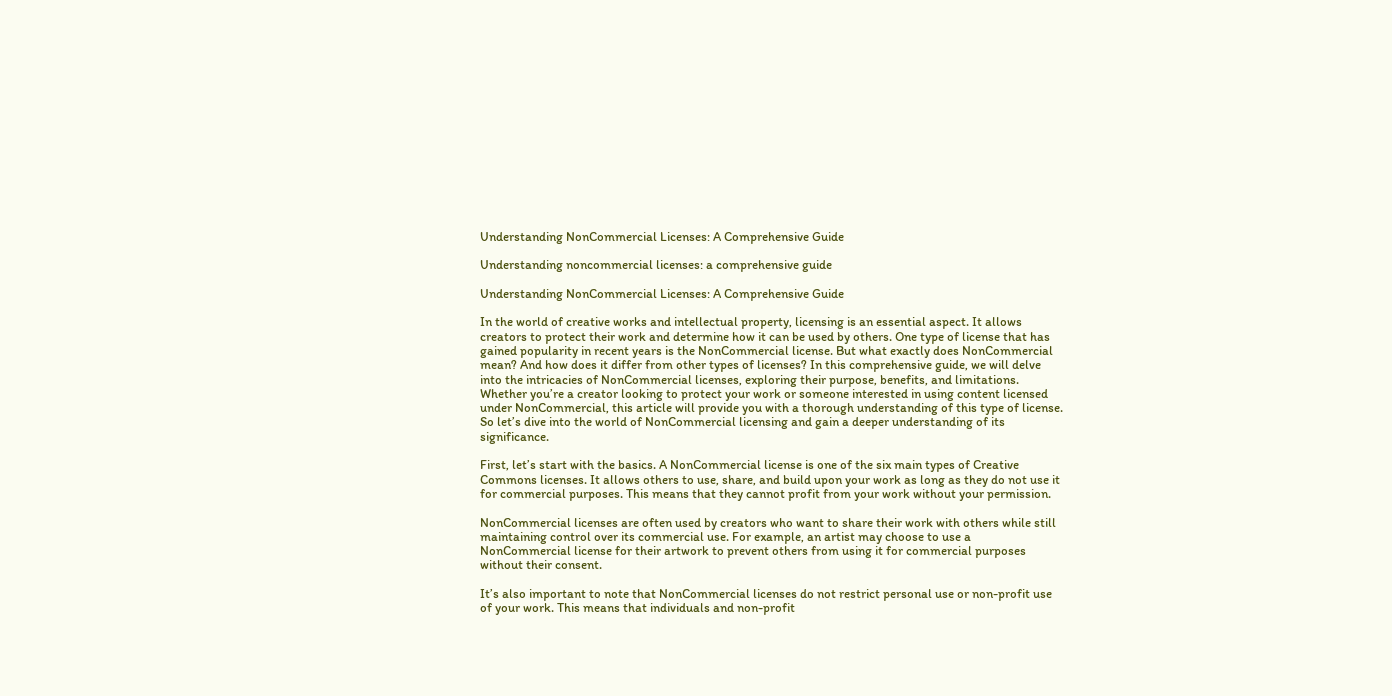Understanding NonCommercial Licenses: A Comprehensive Guide

Understanding noncommercial licenses: a comprehensive guide

Understanding NonCommercial Licenses: A Comprehensive Guide

In the world of creative works and intellectual property, licensing is an essential aspect. It allows creators to protect their work and determine how it can be used by others. One type of license that has gained popularity in recent years is the NonCommercial license. But what exactly does NonCommercial mean? And how does it differ from other types of licenses? In this comprehensive guide, we will delve into the intricacies of NonCommercial licenses, exploring their purpose, benefits, and limitations. Whether you’re a creator looking to protect your work or someone interested in using content licensed under NonCommercial, this article will provide you with a thorough understanding of this type of license. So let’s dive into the world of NonCommercial licensing and gain a deeper understanding of its significance.

First, let’s start with the basics. A NonCommercial license is one of the six main types of Creative Commons licenses. It allows others to use, share, and build upon your work as long as they do not use it for commercial purposes. This means that they cannot profit from your work without your permission.

NonCommercial licenses are often used by creators who want to share their work with others while still maintaining control over its commercial use. For example, an artist may choose to use a NonCommercial license for their artwork to prevent others from using it for commercial purposes without their consent.

It’s also important to note that NonCommercial licenses do not restrict personal use or non-profit use of your work. This means that individuals and non-profit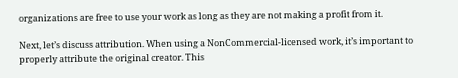organizations are free to use your work as long as they are not making a profit from it.

Next, let’s discuss attribution. When using a NonCommercial-licensed work, it’s important to properly attribute the original creator. This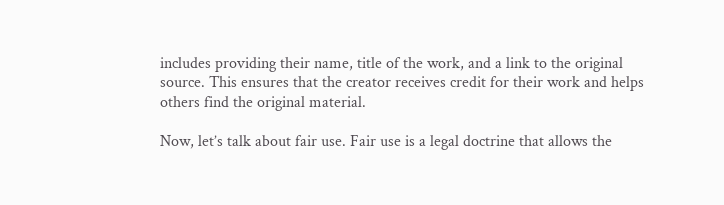includes providing their name, title of the work, and a link to the original source. This ensures that the creator receives credit for their work and helps others find the original material.

Now, let’s talk about fair use. Fair use is a legal doctrine that allows the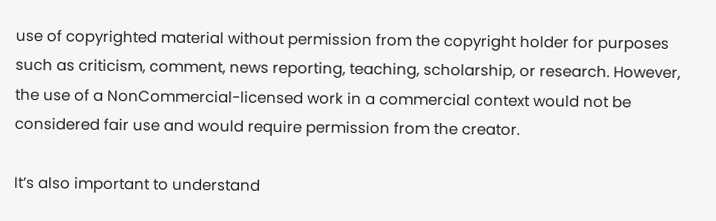use of copyrighted material without permission from the copyright holder for purposes such as criticism, comment, news reporting, teaching, scholarship, or research. However, the use of a NonCommercial-licensed work in a commercial context would not be considered fair use and would require permission from the creator.

It’s also important to understand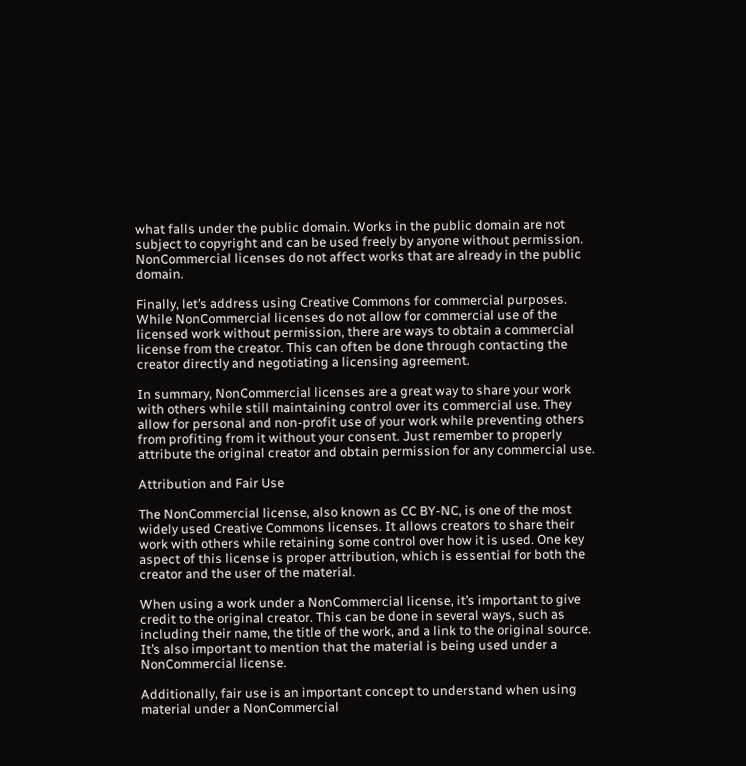what falls under the public domain. Works in the public domain are not subject to copyright and can be used freely by anyone without permission. NonCommercial licenses do not affect works that are already in the public domain.

Finally, let’s address using Creative Commons for commercial purposes. While NonCommercial licenses do not allow for commercial use of the licensed work without permission, there are ways to obtain a commercial license from the creator. This can often be done through contacting the creator directly and negotiating a licensing agreement.

In summary, NonCommercial licenses are a great way to share your work with others while still maintaining control over its commercial use. They allow for personal and non-profit use of your work while preventing others from profiting from it without your consent. Just remember to properly attribute the original creator and obtain permission for any commercial use.

Attribution and Fair Use

The NonCommercial license, also known as CC BY-NC, is one of the most widely used Creative Commons licenses. It allows creators to share their work with others while retaining some control over how it is used. One key aspect of this license is proper attribution, which is essential for both the creator and the user of the material.

When using a work under a NonCommercial license, it’s important to give credit to the original creator. This can be done in several ways, such as including their name, the title of the work, and a link to the original source. It’s also important to mention that the material is being used under a NonCommercial license.

Additionally, fair use is an important concept to understand when using material under a NonCommercial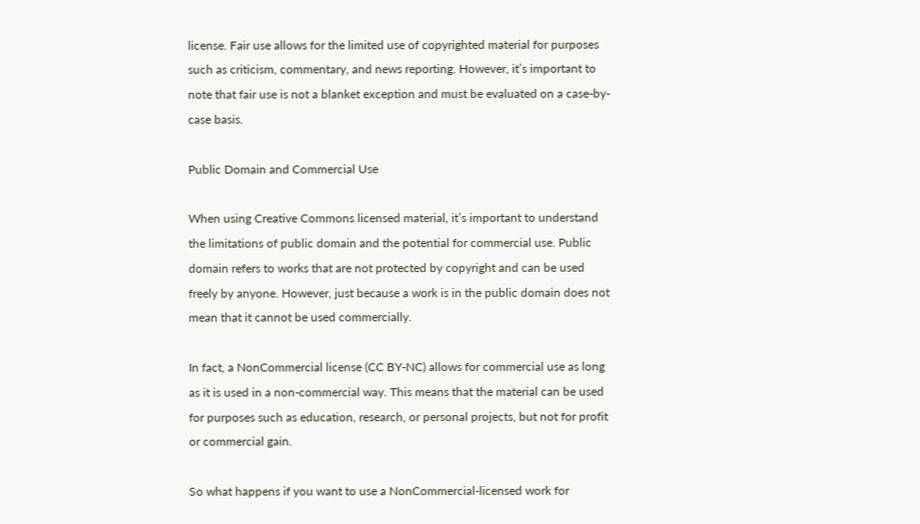license. Fair use allows for the limited use of copyrighted material for purposes such as criticism, commentary, and news reporting. However, it’s important to note that fair use is not a blanket exception and must be evaluated on a case-by-case basis.

Public Domain and Commercial Use

When using Creative Commons licensed material, it’s important to understand the limitations of public domain and the potential for commercial use. Public domain refers to works that are not protected by copyright and can be used freely by anyone. However, just because a work is in the public domain does not mean that it cannot be used commercially.

In fact, a NonCommercial license (CC BY-NC) allows for commercial use as long as it is used in a non-commercial way. This means that the material can be used for purposes such as education, research, or personal projects, but not for profit or commercial gain.

So what happens if you want to use a NonCommercial-licensed work for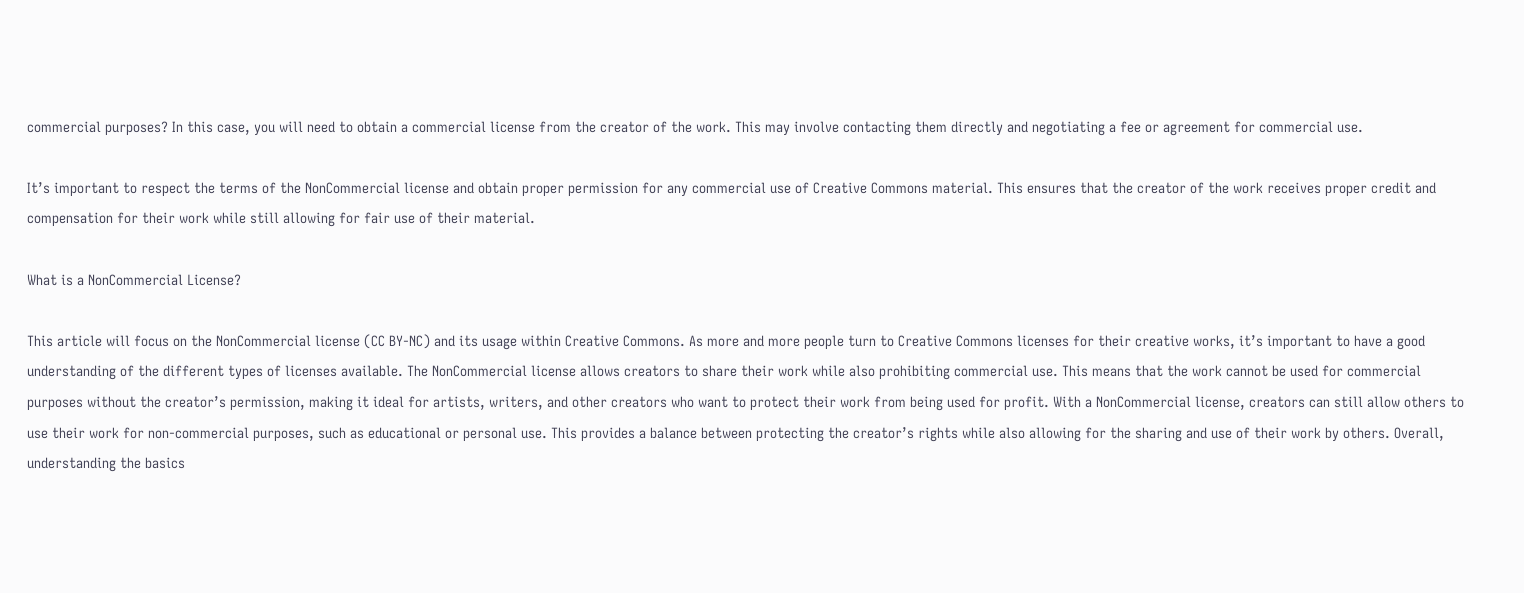commercial purposes? In this case, you will need to obtain a commercial license from the creator of the work. This may involve contacting them directly and negotiating a fee or agreement for commercial use.

It’s important to respect the terms of the NonCommercial license and obtain proper permission for any commercial use of Creative Commons material. This ensures that the creator of the work receives proper credit and compensation for their work while still allowing for fair use of their material.

What is a NonCommercial License?

This article will focus on the NonCommercial license (CC BY-NC) and its usage within Creative Commons. As more and more people turn to Creative Commons licenses for their creative works, it’s important to have a good understanding of the different types of licenses available. The NonCommercial license allows creators to share their work while also prohibiting commercial use. This means that the work cannot be used for commercial purposes without the creator’s permission, making it ideal for artists, writers, and other creators who want to protect their work from being used for profit. With a NonCommercial license, creators can still allow others to use their work for non-commercial purposes, such as educational or personal use. This provides a balance between protecting the creator’s rights while also allowing for the sharing and use of their work by others. Overall, understanding the basics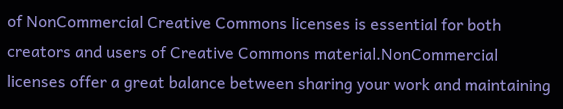of NonCommercial Creative Commons licenses is essential for both creators and users of Creative Commons material.NonCommercial licenses offer a great balance between sharing your work and maintaining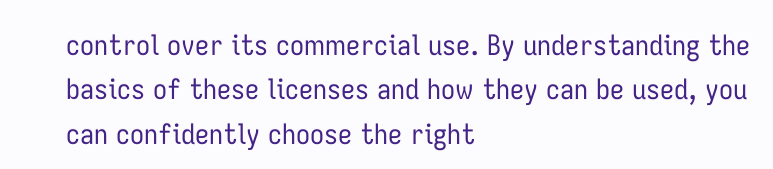control over its commercial use. By understanding the basics of these licenses and how they can be used, you can confidently choose the right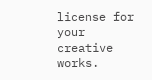license for your creative works.